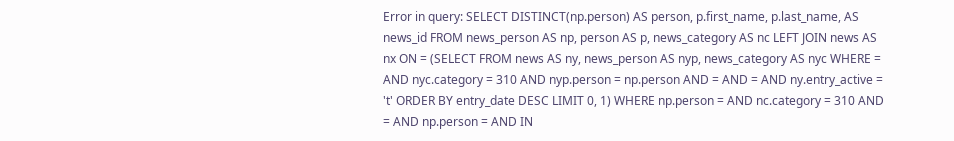Error in query: SELECT DISTINCT(np.person) AS person, p.first_name, p.last_name, AS news_id FROM news_person AS np, person AS p, news_category AS nc LEFT JOIN news AS nx ON = (SELECT FROM news AS ny, news_person AS nyp, news_category AS nyc WHERE = AND nyc.category = 310 AND nyp.person = np.person AND = AND = AND ny.entry_active = 't' ORDER BY entry_date DESC LIMIT 0, 1) WHERE np.person = AND nc.category = 310 AND = AND np.person = AND IN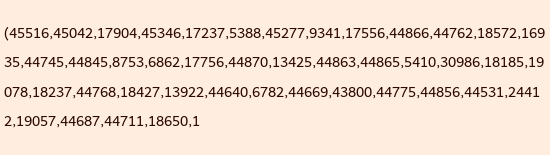(45516,45042,17904,45346,17237,5388,45277,9341,17556,44866,44762,18572,16935,44745,44845,8753,6862,17756,44870,13425,44863,44865,5410,30986,18185,19078,18237,44768,18427,13922,44640,6782,44669,43800,44775,44856,44531,24412,19057,44687,44711,18650,1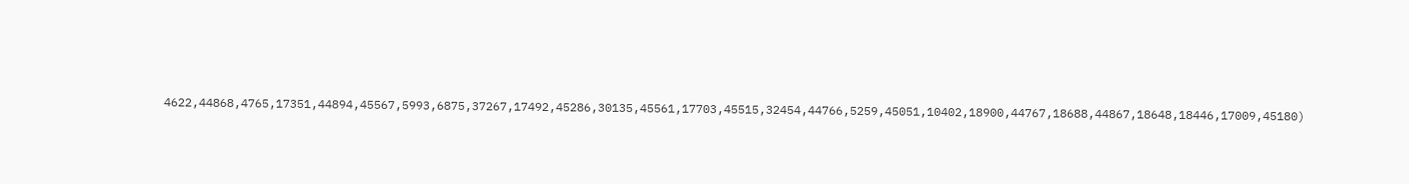4622,44868,4765,17351,44894,45567,5993,6875,37267,17492,45286,30135,45561,17703,45515,32454,44766,5259,45051,10402,18900,44767,18688,44867,18648,18446,17009,45180)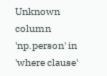Unknown column 'np.person' in 'where clause'